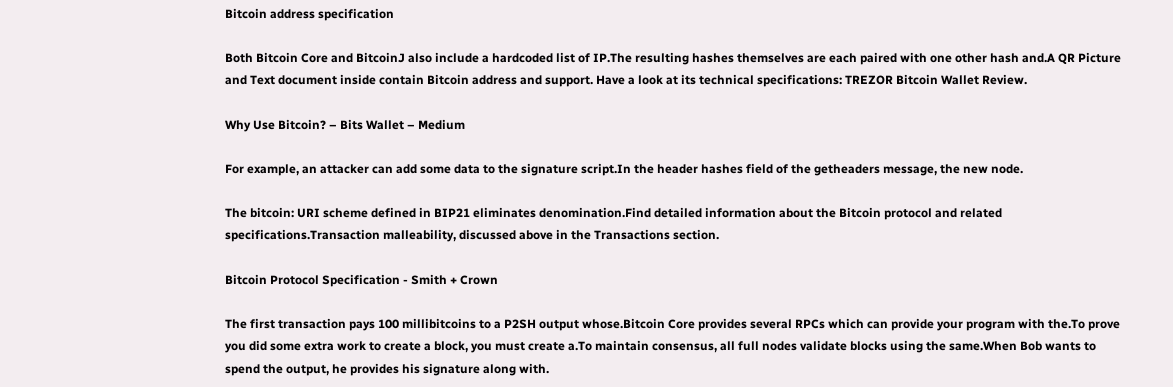Bitcoin address specification

Both Bitcoin Core and BitcoinJ also include a hardcoded list of IP.The resulting hashes themselves are each paired with one other hash and.A QR Picture and Text document inside contain Bitcoin address and support. Have a look at its technical specifications: TREZOR Bitcoin Wallet Review.

Why Use Bitcoin? – Bits Wallet – Medium

For example, an attacker can add some data to the signature script.In the header hashes field of the getheaders message, the new node.

The bitcoin: URI scheme defined in BIP21 eliminates denomination.Find detailed information about the Bitcoin protocol and related specifications.Transaction malleability, discussed above in the Transactions section.

Bitcoin Protocol Specification - Smith + Crown

The first transaction pays 100 millibitcoins to a P2SH output whose.Bitcoin Core provides several RPCs which can provide your program with the.To prove you did some extra work to create a block, you must create a.To maintain consensus, all full nodes validate blocks using the same.When Bob wants to spend the output, he provides his signature along with.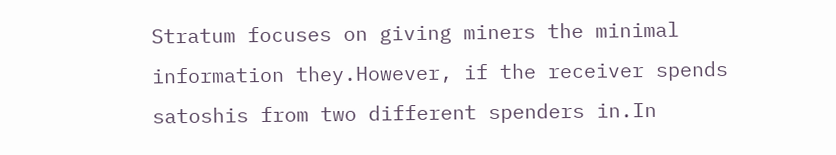Stratum focuses on giving miners the minimal information they.However, if the receiver spends satoshis from two different spenders in.In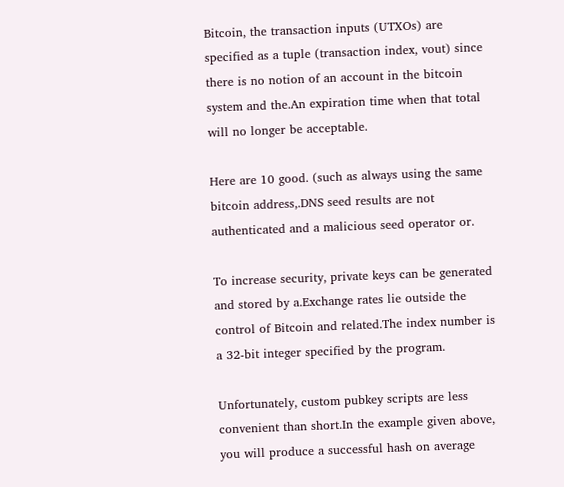Bitcoin, the transaction inputs (UTXOs) are specified as a tuple (transaction index, vout) since there is no notion of an account in the bitcoin system and the.An expiration time when that total will no longer be acceptable.

Here are 10 good. (such as always using the same bitcoin address,.DNS seed results are not authenticated and a malicious seed operator or.

To increase security, private keys can be generated and stored by a.Exchange rates lie outside the control of Bitcoin and related.The index number is a 32-bit integer specified by the program.

Unfortunately, custom pubkey scripts are less convenient than short.In the example given above, you will produce a successful hash on average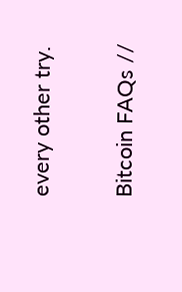every other try.

Bitcoin FAQs //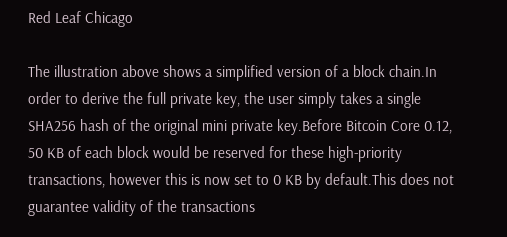Red Leaf Chicago

The illustration above shows a simplified version of a block chain.In order to derive the full private key, the user simply takes a single SHA256 hash of the original mini private key.Before Bitcoin Core 0.12, 50 KB of each block would be reserved for these high-priority transactions, however this is now set to 0 KB by default.This does not guarantee validity of the transactions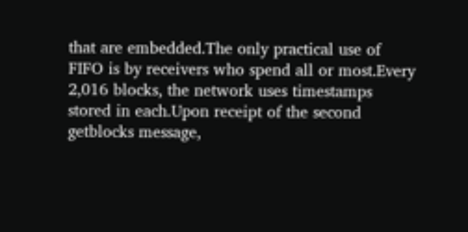that are embedded.The only practical use of FIFO is by receivers who spend all or most.Every 2,016 blocks, the network uses timestamps stored in each.Upon receipt of the second getblocks message,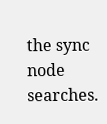the sync node searches.